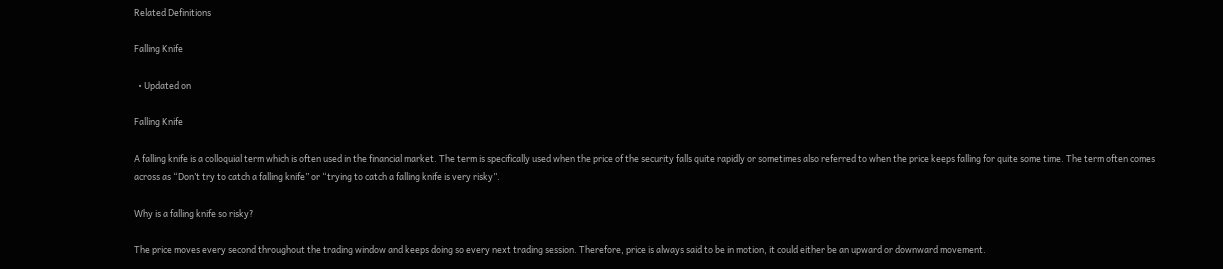Related Definitions

Falling Knife

  • Updated on

Falling Knife

A falling knife is a colloquial term which is often used in the financial market. The term is specifically used when the price of the security falls quite rapidly or sometimes also referred to when the price keeps falling for quite some time. The term often comes across as “Don’t try to catch a falling knife” or “trying to catch a falling knife is very risky”.

Why is a falling knife so risky?

The price moves every second throughout the trading window and keeps doing so every next trading session. Therefore, price is always said to be in motion, it could either be an upward or downward movement.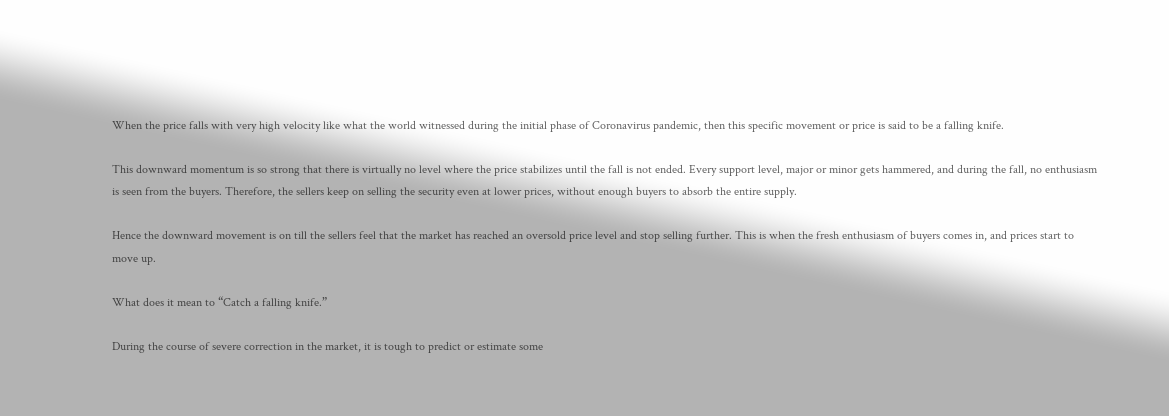When the price falls with very high velocity like what the world witnessed during the initial phase of Coronavirus pandemic, then this specific movement or price is said to be a falling knife.

This downward momentum is so strong that there is virtually no level where the price stabilizes until the fall is not ended. Every support level, major or minor gets hammered, and during the fall, no enthusiasm is seen from the buyers. Therefore, the sellers keep on selling the security even at lower prices, without enough buyers to absorb the entire supply.

Hence the downward movement is on till the sellers feel that the market has reached an oversold price level and stop selling further. This is when the fresh enthusiasm of buyers comes in, and prices start to move up.

What does it mean to “Catch a falling knife.”

During the course of severe correction in the market, it is tough to predict or estimate some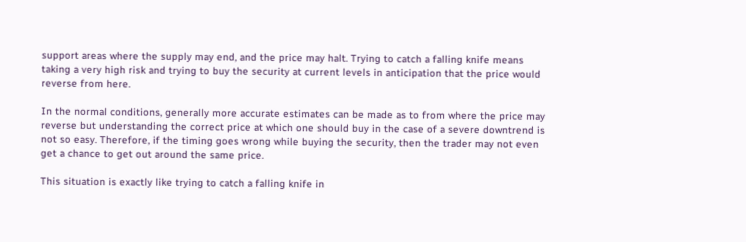support areas where the supply may end, and the price may halt. Trying to catch a falling knife means taking a very high risk and trying to buy the security at current levels in anticipation that the price would reverse from here.

In the normal conditions, generally more accurate estimates can be made as to from where the price may reverse but understanding the correct price at which one should buy in the case of a severe downtrend is not so easy. Therefore, if the timing goes wrong while buying the security, then the trader may not even get a chance to get out around the same price.

This situation is exactly like trying to catch a falling knife in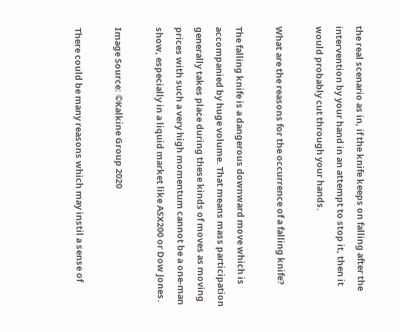the real scenario as in, if the knife keeps on falling after the intervention by your hand in an attempt to stop it, then it would probably cut through your hands.

What are the reasons for the occurrence of a falling knife?

The falling knife is a dangerous downward move which is accompanied by huge volume. That means mass participation generally takes place during these kinds of moves as moving prices with such a very high momentum cannot be a one-man show, especially in a liquid market like ASX200 or Dow Jones.

Image Source: ©Kalkine Group 2020

There could be many reasons which may instil a sense of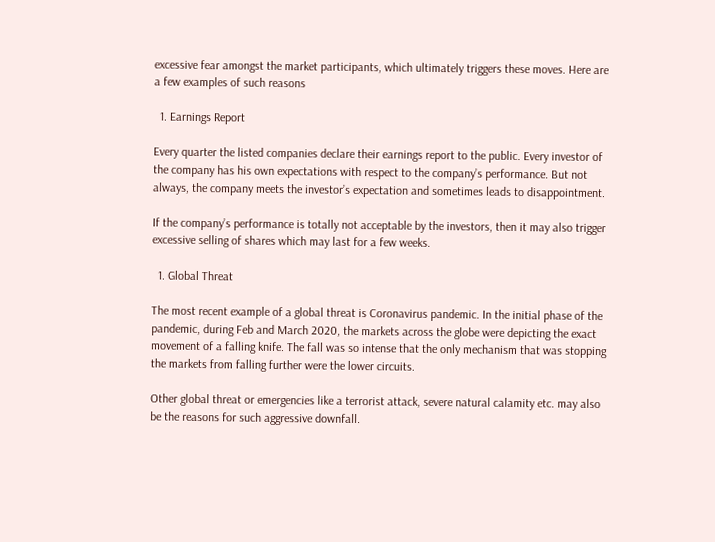excessive fear amongst the market participants, which ultimately triggers these moves. Here are a few examples of such reasons

  1. Earnings Report

Every quarter the listed companies declare their earnings report to the public. Every investor of the company has his own expectations with respect to the company’s performance. But not always, the company meets the investor’s expectation and sometimes leads to disappointment.

If the company’s performance is totally not acceptable by the investors, then it may also trigger excessive selling of shares which may last for a few weeks.

  1. Global Threat

The most recent example of a global threat is Coronavirus pandemic. In the initial phase of the pandemic, during Feb and March 2020, the markets across the globe were depicting the exact movement of a falling knife. The fall was so intense that the only mechanism that was stopping the markets from falling further were the lower circuits.

Other global threat or emergencies like a terrorist attack, severe natural calamity etc. may also be the reasons for such aggressive downfall.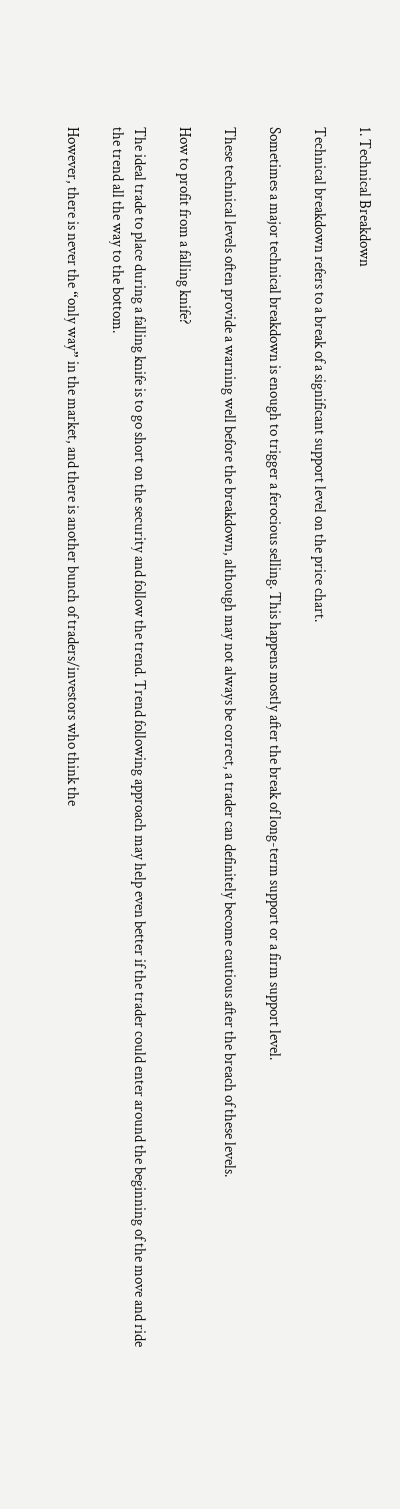1. Technical Breakdown

Technical breakdown refers to a break of a significant support level on the price chart.

Sometimes a major technical breakdown is enough to trigger a ferocious selling. This happens mostly after the break of long-term support or a firm support level.

These technical levels often provide a warning well before the breakdown, although may not always be correct, a trader can definitely become cautious after the breach of these levels.

How to profit from a falling knife?

The ideal trade to place during a falling knife is to go short on the security and follow the trend. Trend following approach may help even better if the trader could enter around the beginning of the move and ride the trend all the way to the bottom.

However, there is never the “only way” in the market, and there is another bunch of traders/investors who think the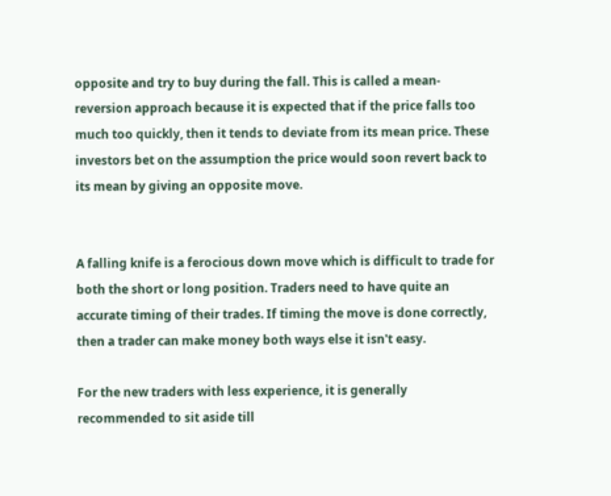opposite and try to buy during the fall. This is called a mean-reversion approach because it is expected that if the price falls too much too quickly, then it tends to deviate from its mean price. These investors bet on the assumption the price would soon revert back to its mean by giving an opposite move.


A falling knife is a ferocious down move which is difficult to trade for both the short or long position. Traders need to have quite an accurate timing of their trades. If timing the move is done correctly, then a trader can make money both ways else it isn't easy.

For the new traders with less experience, it is generally recommended to sit aside till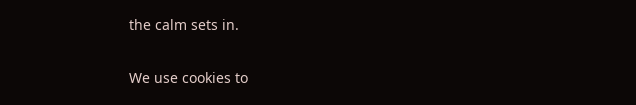the calm sets in.

We use cookies to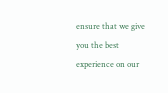ensure that we give you the best experience on our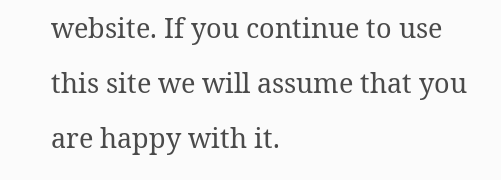website. If you continue to use this site we will assume that you are happy with it.